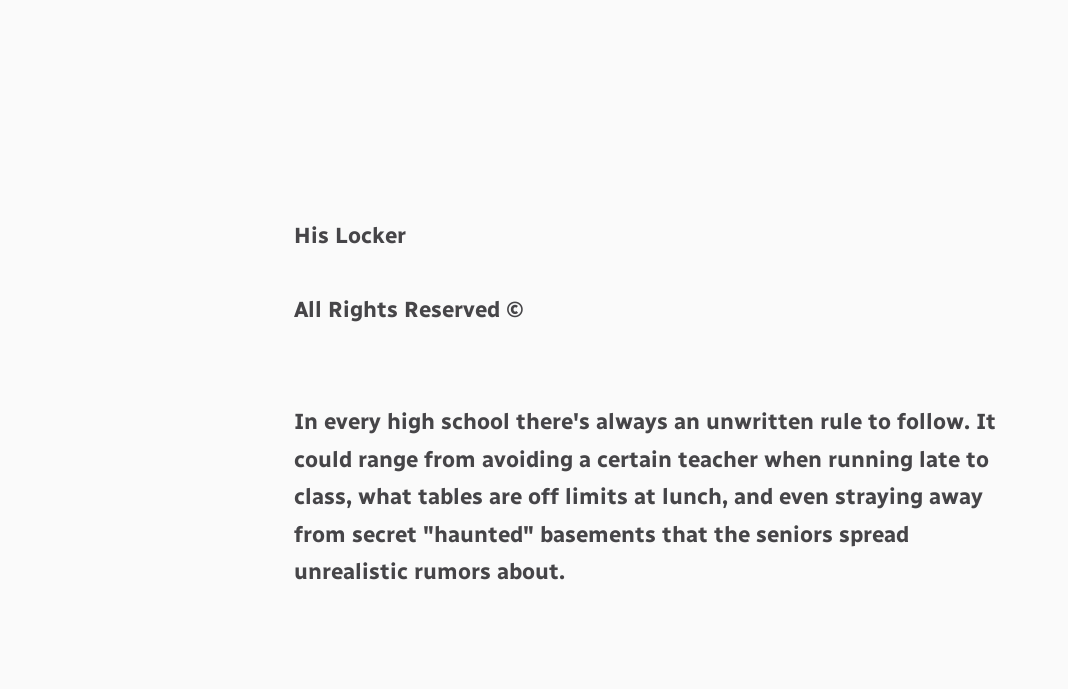His Locker

All Rights Reserved ©


In every high school there's always an unwritten rule to follow. It could range from avoiding a certain teacher when running late to class, what tables are off limits at lunch, and even straying away from secret "haunted" basements that the seniors spread unrealistic rumors about.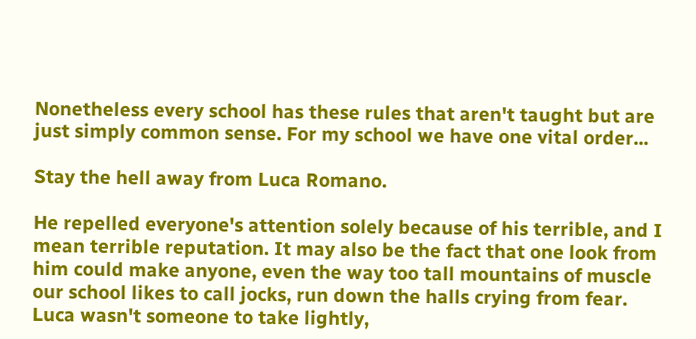Nonetheless every school has these rules that aren't taught but are just simply common sense. For my school we have one vital order...

Stay the hell away from Luca Romano.

He repelled everyone's attention solely because of his terrible, and I mean terrible reputation. It may also be the fact that one look from him could make anyone, even the way too tall mountains of muscle our school likes to call jocks, run down the halls crying from fear. Luca wasn't someone to take lightly,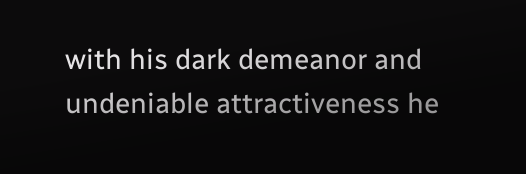with his dark demeanor and undeniable attractiveness he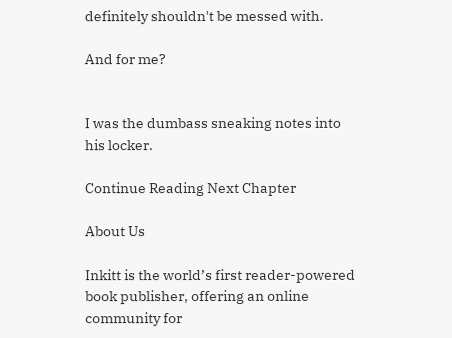definitely shouldn't be messed with.

And for me?


I was the dumbass sneaking notes into his locker.

Continue Reading Next Chapter

About Us

Inkitt is the world’s first reader-powered book publisher, offering an online community for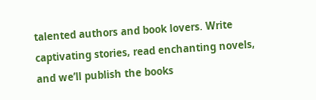talented authors and book lovers. Write captivating stories, read enchanting novels, and we’ll publish the books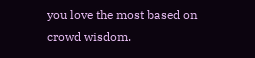you love the most based on crowd wisdom.